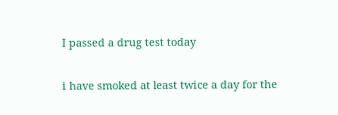I passed a drug test today

i have smoked at least twice a day for the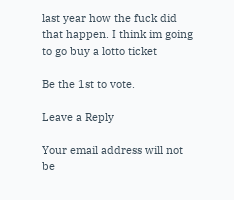last year how the fuck did that happen. I think im going to go buy a lotto ticket

Be the 1st to vote.

Leave a Reply

Your email address will not be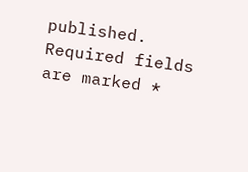published. Required fields are marked *